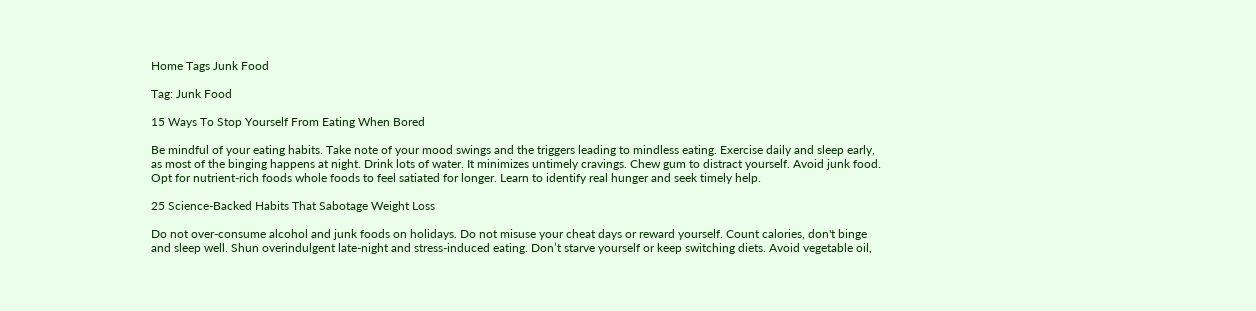Home Tags Junk Food

Tag: Junk Food

15 Ways To Stop Yourself From Eating When Bored

Be mindful of your eating habits. Take note of your mood swings and the triggers leading to mindless eating. Exercise daily and sleep early, as most of the binging happens at night. Drink lots of water. It minimizes untimely cravings. Chew gum to distract yourself. Avoid junk food. Opt for nutrient-rich foods whole foods to feel satiated for longer. Learn to identify real hunger and seek timely help.

25 Science-Backed Habits That Sabotage Weight Loss

Do not over-consume alcohol and junk foods on holidays. Do not misuse your cheat days or reward yourself. Count calories, don't binge and sleep well. Shun overindulgent late-night and stress-induced eating. Don’t starve yourself or keep switching diets. Avoid vegetable oil,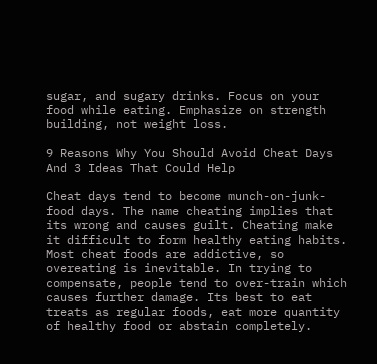sugar, and sugary drinks. Focus on your food while eating. Emphasize on strength building, not weight loss.

9 Reasons Why You Should Avoid Cheat Days And 3 Ideas That Could Help

Cheat days tend to become munch-on-junk-food days. The name cheating implies that its wrong and causes guilt. Cheating make it difficult to form healthy eating habits. Most cheat foods are addictive, so overeating is inevitable. In trying to compensate, people tend to over-train which causes further damage. Its best to eat treats as regular foods, eat more quantity of healthy food or abstain completely.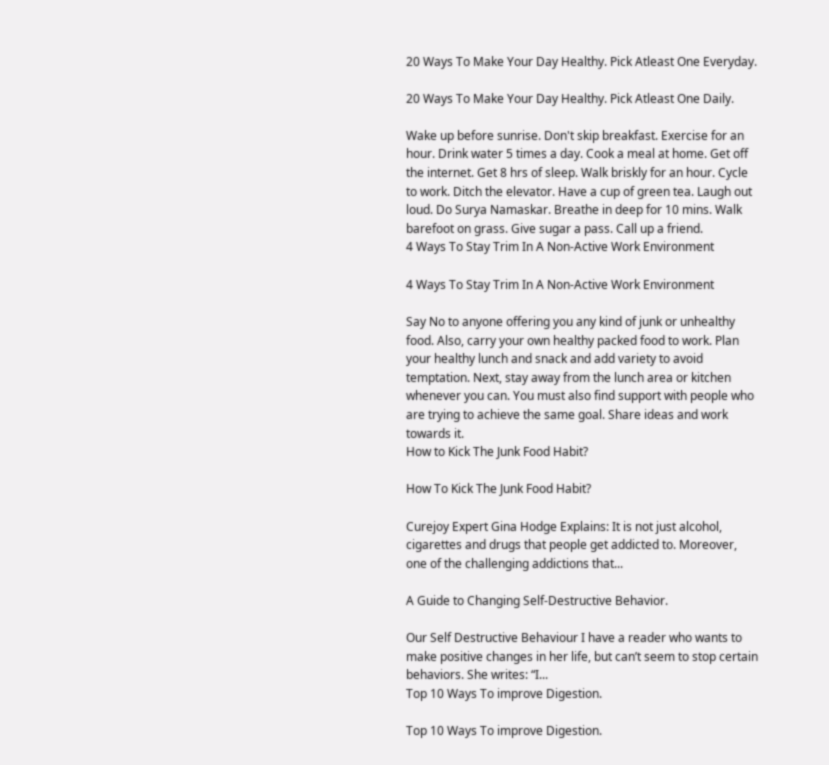20 Ways To Make Your Day Healthy. Pick Atleast One Everyday.

20 Ways To Make Your Day Healthy. Pick Atleast One Daily.

Wake up before sunrise. Don't skip breakfast. Exercise for an hour. Drink water 5 times a day. Cook a meal at home. Get off the internet. Get 8 hrs of sleep. Walk briskly for an hour. Cycle to work. Ditch the elevator. Have a cup of green tea. Laugh out loud. Do Surya Namaskar. Breathe in deep for 10 mins. Walk barefoot on grass. Give sugar a pass. Call up a friend.
4 Ways To Stay Trim In A Non-Active Work Environment

4 Ways To Stay Trim In A Non-Active Work Environment

Say No to anyone offering you any kind of junk or unhealthy food. Also, carry your own healthy packed food to work. Plan your healthy lunch and snack and add variety to avoid temptation. Next, stay away from the lunch area or kitchen whenever you can. You must also find support with people who are trying to achieve the same goal. Share ideas and work towards it.
How to Kick The Junk Food Habit?

How To Kick The Junk Food Habit?

Curejoy Expert Gina Hodge Explains: It is not just alcohol, cigarettes and drugs that people get addicted to. Moreover, one of the challenging addictions that...

A Guide to Changing Self-Destructive Behavior.

Our Self Destructive Behaviour I have a reader who wants to make positive changes in her life, but can’t seem to stop certain behaviors. She writes: “I...
Top 10 Ways To improve Digestion.

Top 10 Ways To improve Digestion.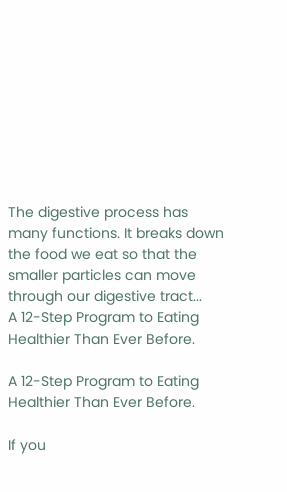The digestive process has many functions. It breaks down the food we eat so that the smaller particles can move through our digestive tract...
A 12-Step Program to Eating Healthier Than Ever Before.

A 12-Step Program to Eating Healthier Than Ever Before.

If you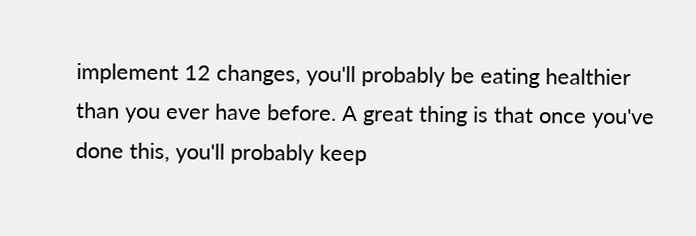implement 12 changes, you'll probably be eating healthier than you ever have before. A great thing is that once you've done this, you'll probably keep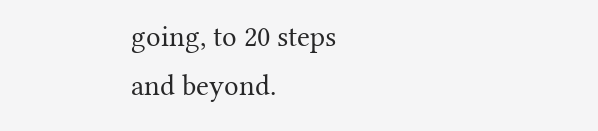going, to 20 steps and beyond.